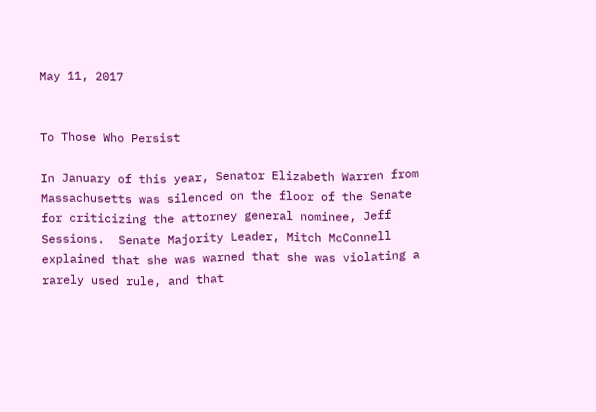May 11, 2017


To Those Who Persist

In January of this year, Senator Elizabeth Warren from Massachusetts was silenced on the floor of the Senate for criticizing the attorney general nominee, Jeff Sessions.  Senate Majority Leader, Mitch McConnell explained that she was warned that she was violating a rarely used rule, and that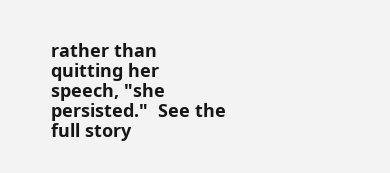rather than quitting her speech, "she persisted."  See the full story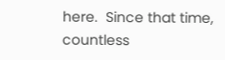here.  Since that time, countless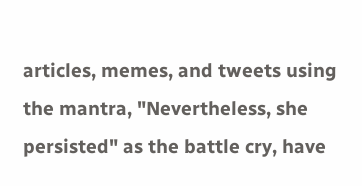articles, memes, and tweets using the mantra, "Nevertheless, she persisted" as the battle cry, have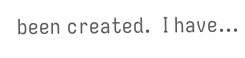been created.  I have…